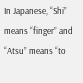In Japanese, “Shi” means “finger” and “Atsu” means “to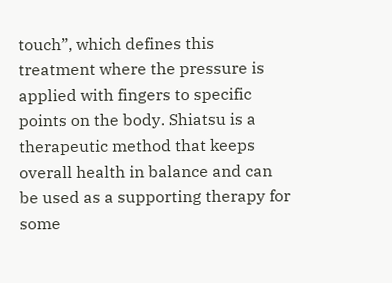touch”, which defines this treatment where the pressure is applied with fingers to specific points on the body. Shiatsu is a therapeutic method that keeps overall health in balance and can be used as a supporting therapy for some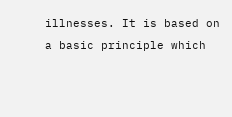illnesses. It is based on a basic principle which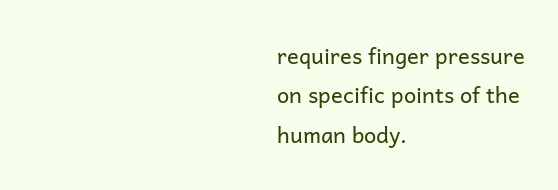requires finger pressure on specific points of the human body.